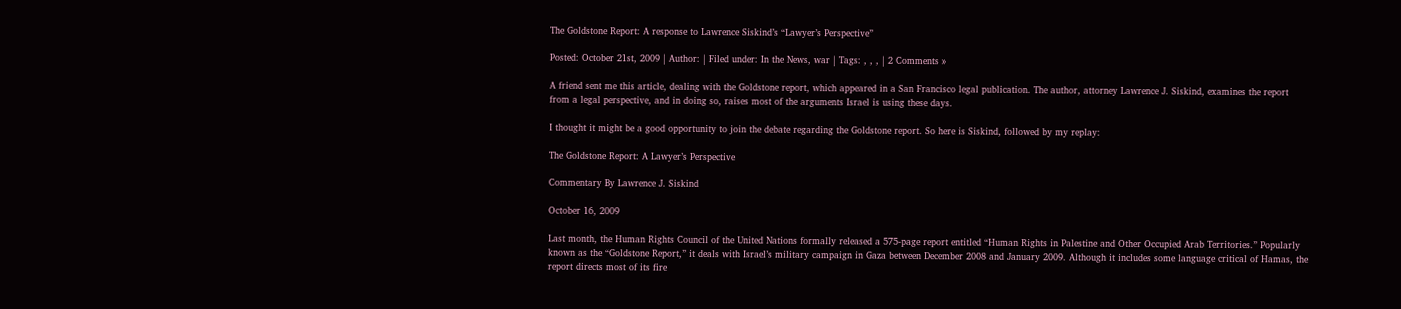The Goldstone Report: A response to Lawrence Siskind’s “Lawyer’s Perspective”

Posted: October 21st, 2009 | Author: | Filed under: In the News, war | Tags: , , , | 2 Comments »

A friend sent me this article, dealing with the Goldstone report, which appeared in a San Francisco legal publication. The author, attorney Lawrence J. Siskind, examines the report from a legal perspective, and in doing so, raises most of the arguments Israel is using these days.

I thought it might be a good opportunity to join the debate regarding the Goldstone report. So here is Siskind, followed by my replay:

The Goldstone Report: A Lawyer’s Perspective

Commentary By Lawrence J. Siskind

October 16, 2009

Last month, the Human Rights Council of the United Nations formally released a 575-page report entitled “Human Rights in Palestine and Other Occupied Arab Territories.” Popularly known as the “Goldstone Report,” it deals with Israel’s military campaign in Gaza between December 2008 and January 2009. Although it includes some language critical of Hamas, the report directs most of its fire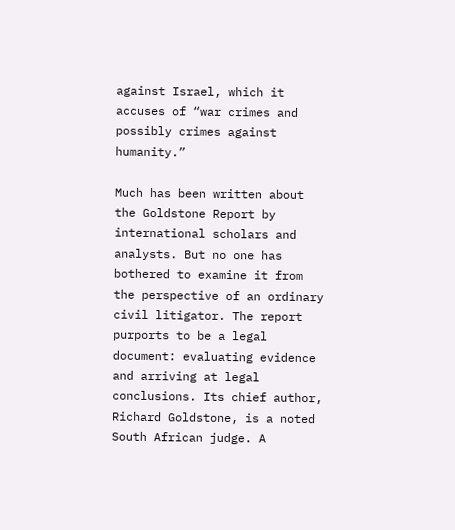against Israel, which it accuses of “war crimes and possibly crimes against humanity.”

Much has been written about the Goldstone Report by international scholars and analysts. But no one has bothered to examine it from the perspective of an ordinary civil litigator. The report purports to be a legal document: evaluating evidence and arriving at legal conclusions. Its chief author, Richard Goldstone, is a noted South African judge. A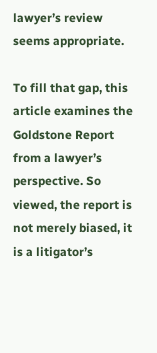lawyer’s review seems appropriate.

To fill that gap, this article examines the Goldstone Report from a lawyer’s perspective. So viewed, the report is not merely biased, it is a litigator’s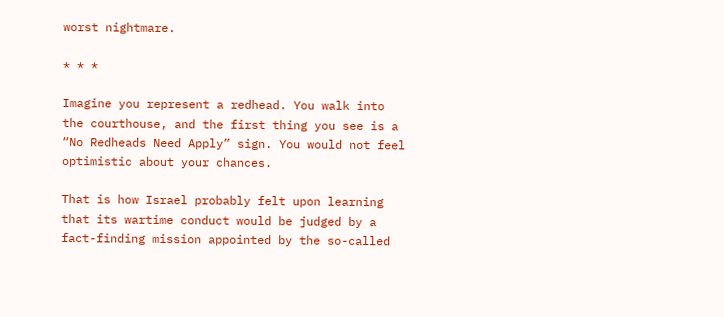worst nightmare.

* * *

Imagine you represent a redhead. You walk into the courthouse, and the first thing you see is a “No Redheads Need Apply” sign. You would not feel optimistic about your chances.

That is how Israel probably felt upon learning that its wartime conduct would be judged by a fact-finding mission appointed by the so-called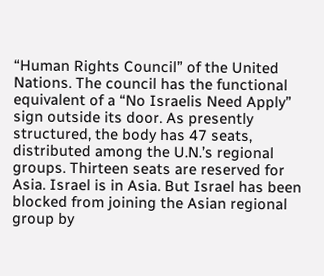“Human Rights Council” of the United Nations. The council has the functional equivalent of a “No Israelis Need Apply” sign outside its door. As presently structured, the body has 47 seats, distributed among the U.N.’s regional groups. Thirteen seats are reserved for Asia. Israel is in Asia. But Israel has been blocked from joining the Asian regional group by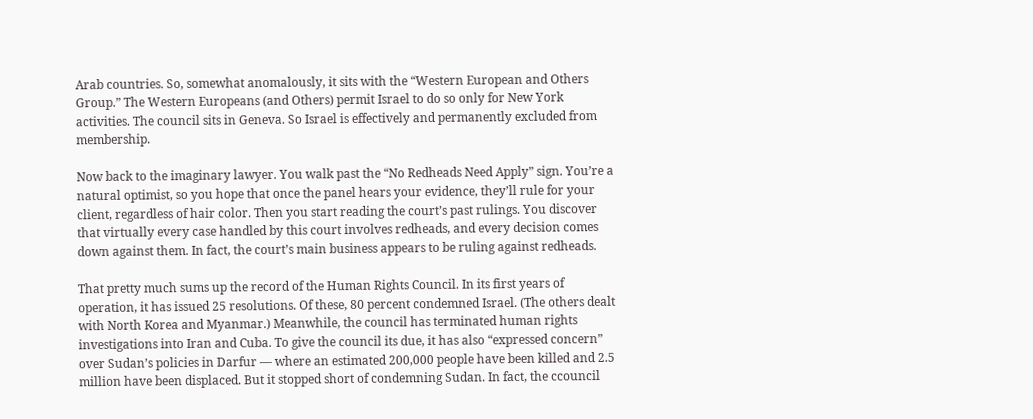Arab countries. So, somewhat anomalously, it sits with the “Western European and Others Group.” The Western Europeans (and Others) permit Israel to do so only for New York activities. The council sits in Geneva. So Israel is effectively and permanently excluded from membership.

Now back to the imaginary lawyer. You walk past the “No Redheads Need Apply” sign. You’re a natural optimist, so you hope that once the panel hears your evidence, they’ll rule for your client, regardless of hair color. Then you start reading the court’s past rulings. You discover that virtually every case handled by this court involves redheads, and every decision comes down against them. In fact, the court’s main business appears to be ruling against redheads.

That pretty much sums up the record of the Human Rights Council. In its first years of operation, it has issued 25 resolutions. Of these, 80 percent condemned Israel. (The others dealt with North Korea and Myanmar.) Meanwhile, the council has terminated human rights investigations into Iran and Cuba. To give the council its due, it has also “expressed concern” over Sudan’s policies in Darfur — where an estimated 200,000 people have been killed and 2.5 million have been displaced. But it stopped short of condemning Sudan. In fact, the ccouncil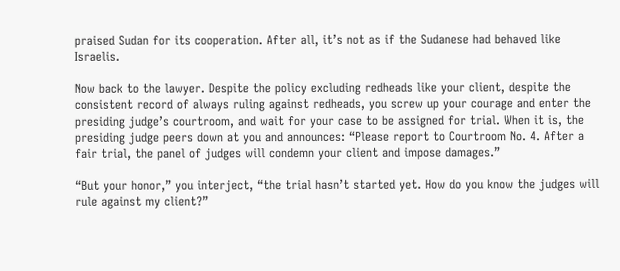praised Sudan for its cooperation. After all, it’s not as if the Sudanese had behaved like Israelis.

Now back to the lawyer. Despite the policy excluding redheads like your client, despite the consistent record of always ruling against redheads, you screw up your courage and enter the presiding judge’s courtroom, and wait for your case to be assigned for trial. When it is, the presiding judge peers down at you and announces: “Please report to Courtroom No. 4. After a fair trial, the panel of judges will condemn your client and impose damages.”

“But your honor,” you interject, “the trial hasn’t started yet. How do you know the judges will rule against my client?”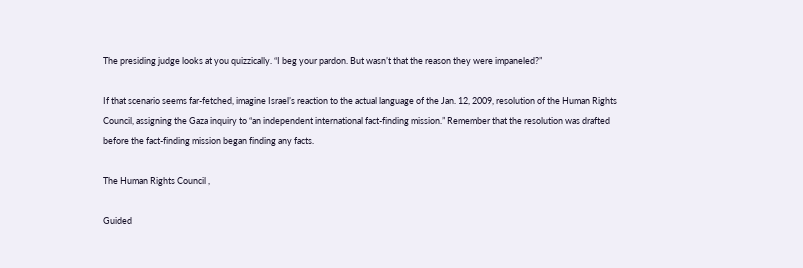The presiding judge looks at you quizzically. “I beg your pardon. But wasn’t that the reason they were impaneled?”

If that scenario seems far-fetched, imagine Israel’s reaction to the actual language of the Jan. 12, 2009, resolution of the Human Rights Council, assigning the Gaza inquiry to “an independent international fact-finding mission.” Remember that the resolution was drafted before the fact-finding mission began finding any facts.

The Human Rights Council ,

Guided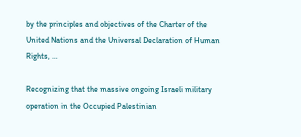by the principles and objectives of the Charter of the United Nations and the Universal Declaration of Human Rights, …

Recognizing that the massive ongoing Israeli military operation in the Occupied Palestinian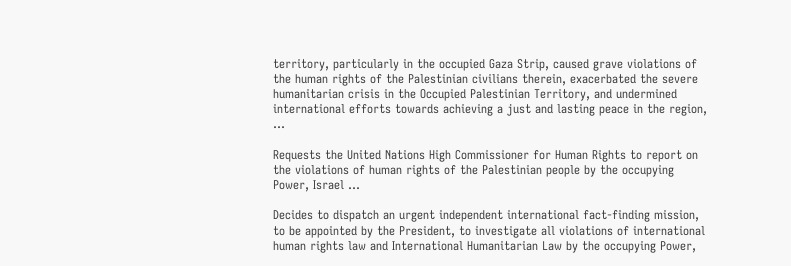territory, particularly in the occupied Gaza Strip, caused grave violations of the human rights of the Palestinian civilians therein, exacerbated the severe humanitarian crisis in the Occupied Palestinian Territory, and undermined international efforts towards achieving a just and lasting peace in the region, …

Requests the United Nations High Commissioner for Human Rights to report on the violations of human rights of the Palestinian people by the occupying Power, Israel …

Decides to dispatch an urgent independent international fact-finding mission, to be appointed by the President, to investigate all violations of international human rights law and International Humanitarian Law by the occupying Power,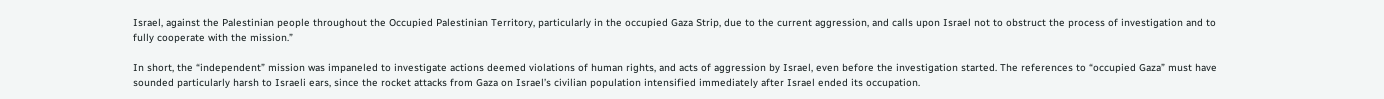Israel, against the Palestinian people throughout the Occupied Palestinian Territory, particularly in the occupied Gaza Strip, due to the current aggression, and calls upon Israel not to obstruct the process of investigation and to fully cooperate with the mission.”

In short, the “independent” mission was impaneled to investigate actions deemed violations of human rights, and acts of aggression by Israel, even before the investigation started. The references to “occupied Gaza” must have sounded particularly harsh to Israeli ears, since the rocket attacks from Gaza on Israel’s civilian population intensified immediately after Israel ended its occupation.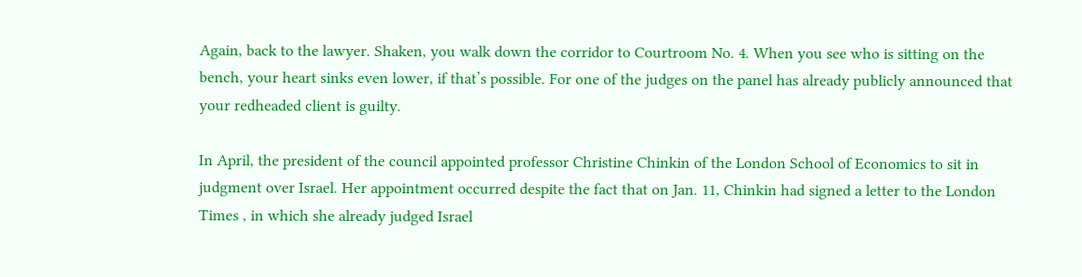Again, back to the lawyer. Shaken, you walk down the corridor to Courtroom No. 4. When you see who is sitting on the bench, your heart sinks even lower, if that’s possible. For one of the judges on the panel has already publicly announced that your redheaded client is guilty.

In April, the president of the council appointed professor Christine Chinkin of the London School of Economics to sit in judgment over Israel. Her appointment occurred despite the fact that on Jan. 11, Chinkin had signed a letter to the London Times , in which she already judged Israel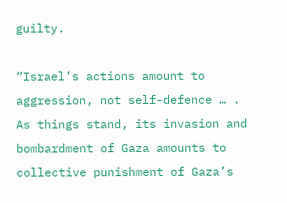guilty.

“Israel’s actions amount to aggression, not self-defence … . As things stand, its invasion and bombardment of Gaza amounts to collective punishment of Gaza’s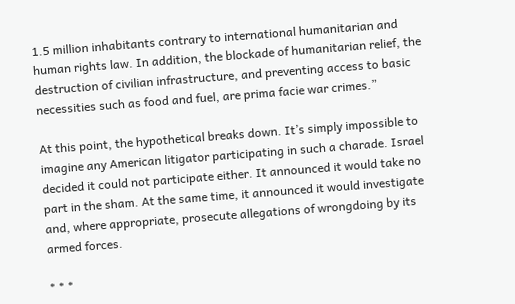1.5 million inhabitants contrary to international humanitarian and human rights law. In addition, the blockade of humanitarian relief, the destruction of civilian infrastructure, and preventing access to basic necessities such as food and fuel, are prima facie war crimes.”

At this point, the hypothetical breaks down. It’s simply impossible to imagine any American litigator participating in such a charade. Israel decided it could not participate either. It announced it would take no part in the sham. At the same time, it announced it would investigate and, where appropriate, prosecute allegations of wrongdoing by its armed forces.

* * *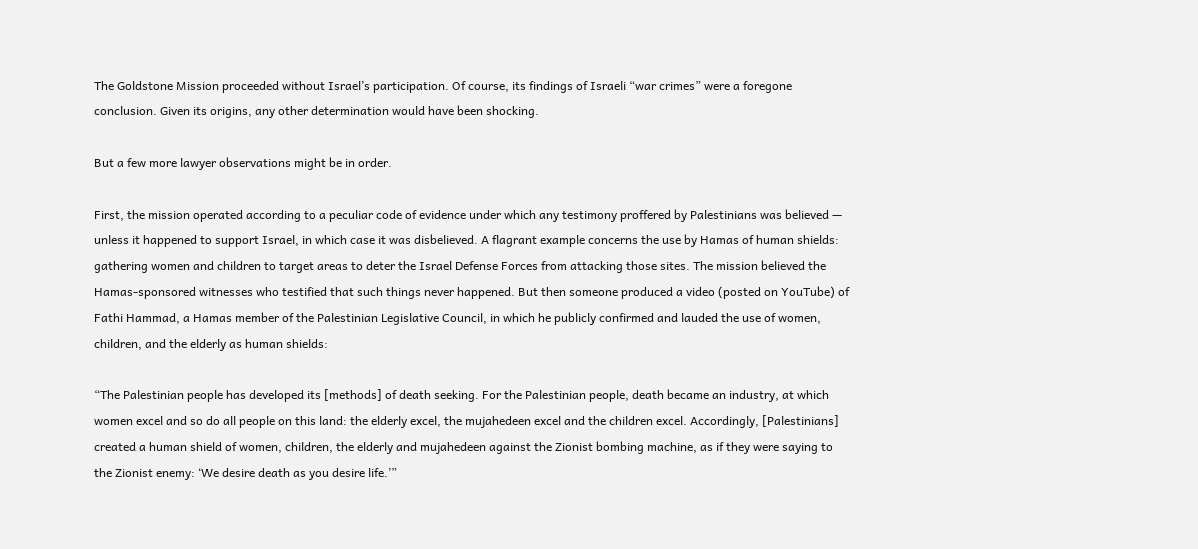The Goldstone Mission proceeded without Israel’s participation. Of course, its findings of Israeli “war crimes” were a foregone conclusion. Given its origins, any other determination would have been shocking.

But a few more lawyer observations might be in order.

First, the mission operated according to a peculiar code of evidence under which any testimony proffered by Palestinians was believed — unless it happened to support Israel, in which case it was disbelieved. A flagrant example concerns the use by Hamas of human shields: gathering women and children to target areas to deter the Israel Defense Forces from attacking those sites. The mission believed the Hamas-sponsored witnesses who testified that such things never happened. But then someone produced a video (posted on YouTube) of Fathi Hammad, a Hamas member of the Palestinian Legislative Council, in which he publicly confirmed and lauded the use of women, children, and the elderly as human shields:

“The Palestinian people has developed its [methods] of death seeking. For the Palestinian people, death became an industry, at which women excel and so do all people on this land: the elderly excel, the mujahedeen excel and the children excel. Accordingly, [Palestinians] created a human shield of women, children, the elderly and mujahedeen against the Zionist bombing machine, as if they were saying to the Zionist enemy: ‘We desire death as you desire life.’”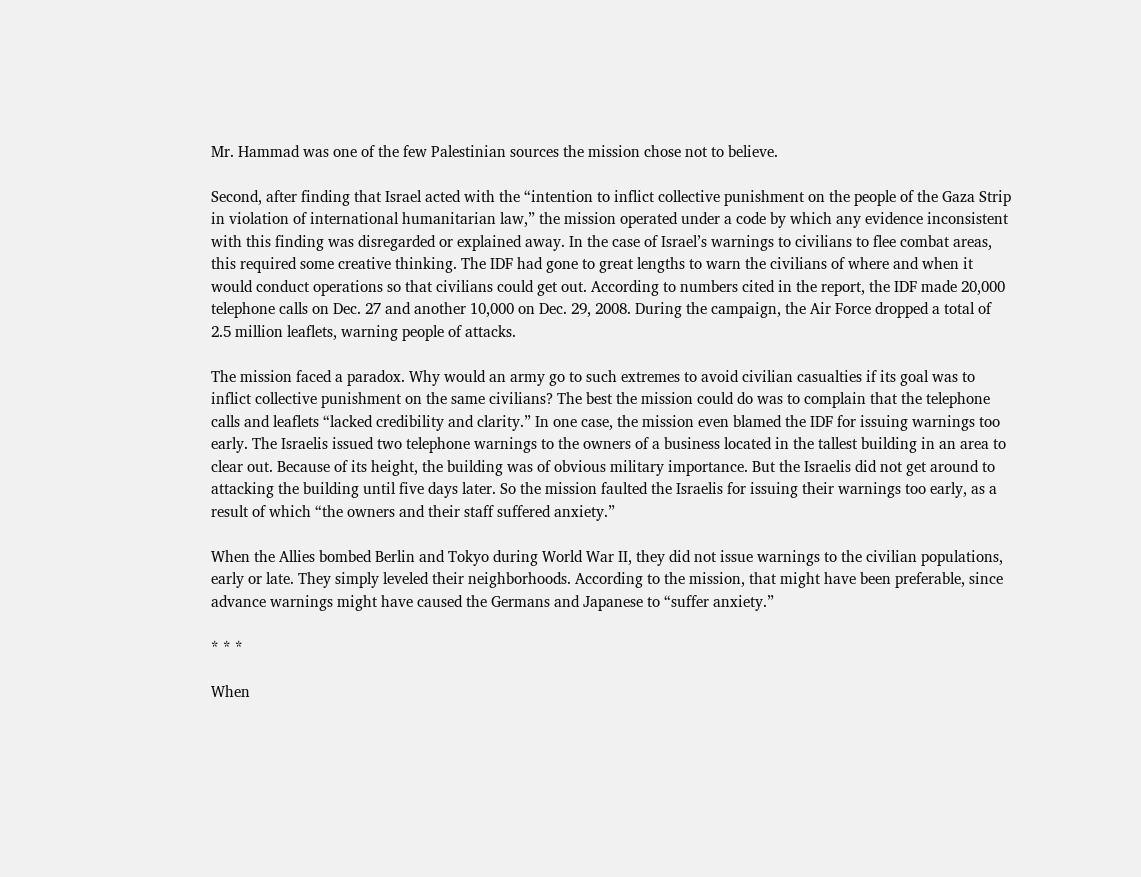Mr. Hammad was one of the few Palestinian sources the mission chose not to believe.

Second, after finding that Israel acted with the “intention to inflict collective punishment on the people of the Gaza Strip in violation of international humanitarian law,” the mission operated under a code by which any evidence inconsistent with this finding was disregarded or explained away. In the case of Israel’s warnings to civilians to flee combat areas, this required some creative thinking. The IDF had gone to great lengths to warn the civilians of where and when it would conduct operations so that civilians could get out. According to numbers cited in the report, the IDF made 20,000 telephone calls on Dec. 27 and another 10,000 on Dec. 29, 2008. During the campaign, the Air Force dropped a total of 2.5 million leaflets, warning people of attacks.

The mission faced a paradox. Why would an army go to such extremes to avoid civilian casualties if its goal was to inflict collective punishment on the same civilians? The best the mission could do was to complain that the telephone calls and leaflets “lacked credibility and clarity.” In one case, the mission even blamed the IDF for issuing warnings too early. The Israelis issued two telephone warnings to the owners of a business located in the tallest building in an area to clear out. Because of its height, the building was of obvious military importance. But the Israelis did not get around to attacking the building until five days later. So the mission faulted the Israelis for issuing their warnings too early, as a result of which “the owners and their staff suffered anxiety.”

When the Allies bombed Berlin and Tokyo during World War II, they did not issue warnings to the civilian populations, early or late. They simply leveled their neighborhoods. According to the mission, that might have been preferable, since advance warnings might have caused the Germans and Japanese to “suffer anxiety.”

* * *

When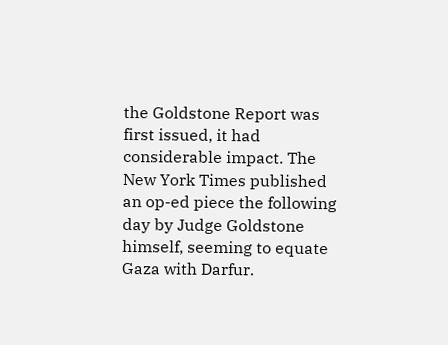the Goldstone Report was first issued, it had considerable impact. The New York Times published an op-ed piece the following day by Judge Goldstone himself, seeming to equate Gaza with Darfur.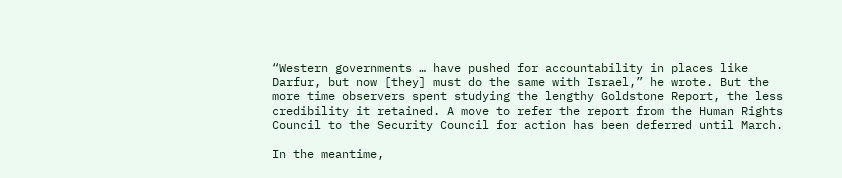“Western governments … have pushed for accountability in places like Darfur, but now [they] must do the same with Israel,” he wrote. But the more time observers spent studying the lengthy Goldstone Report, the less credibility it retained. A move to refer the report from the Human Rights Council to the Security Council for action has been deferred until March.

In the meantime,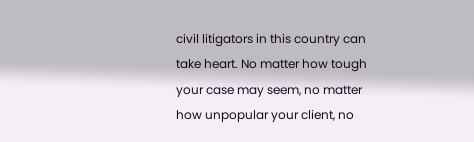civil litigators in this country can take heart. No matter how tough your case may seem, no matter how unpopular your client, no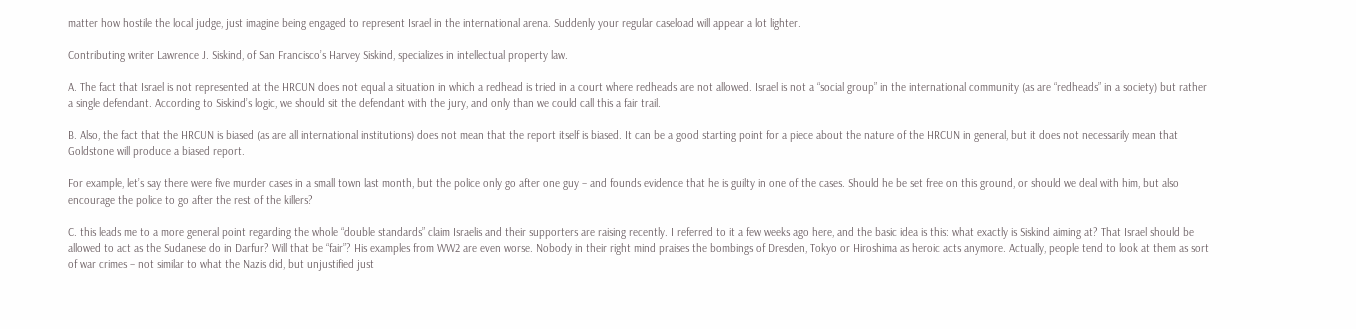matter how hostile the local judge, just imagine being engaged to represent Israel in the international arena. Suddenly your regular caseload will appear a lot lighter.

Contributing writer Lawrence J. Siskind, of San Francisco’s Harvey Siskind, specializes in intellectual property law.

A. The fact that Israel is not represented at the HRCUN does not equal a situation in which a redhead is tried in a court where redheads are not allowed. Israel is not a “social group” in the international community (as are “redheads” in a society) but rather a single defendant. According to Siskind’s logic, we should sit the defendant with the jury, and only than we could call this a fair trail.

B. Also, the fact that the HRCUN is biased (as are all international institutions) does not mean that the report itself is biased. It can be a good starting point for a piece about the nature of the HRCUN in general, but it does not necessarily mean that Goldstone will produce a biased report.

For example, let’s say there were five murder cases in a small town last month, but the police only go after one guy – and founds evidence that he is guilty in one of the cases. Should he be set free on this ground, or should we deal with him, but also encourage the police to go after the rest of the killers?

C. this leads me to a more general point regarding the whole “double standards” claim Israelis and their supporters are raising recently. I referred to it a few weeks ago here, and the basic idea is this: what exactly is Siskind aiming at? That Israel should be allowed to act as the Sudanese do in Darfur? Will that be “fair”? His examples from WW2 are even worse. Nobody in their right mind praises the bombings of Dresden, Tokyo or Hiroshima as heroic acts anymore. Actually, people tend to look at them as sort of war crimes – not similar to what the Nazis did, but unjustified just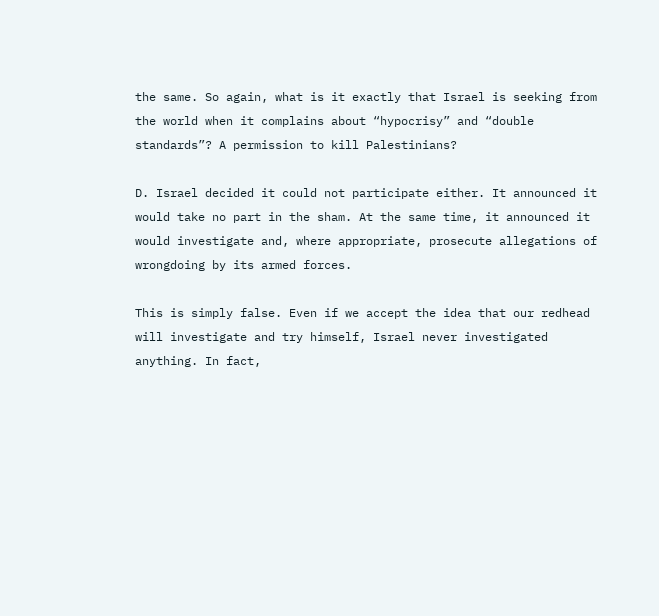the same. So again, what is it exactly that Israel is seeking from the world when it complains about “hypocrisy” and “double standards”? A permission to kill Palestinians?

D. Israel decided it could not participate either. It announced it would take no part in the sham. At the same time, it announced it would investigate and, where appropriate, prosecute allegations of wrongdoing by its armed forces.

This is simply false. Even if we accept the idea that our redhead will investigate and try himself, Israel never investigated anything. In fact,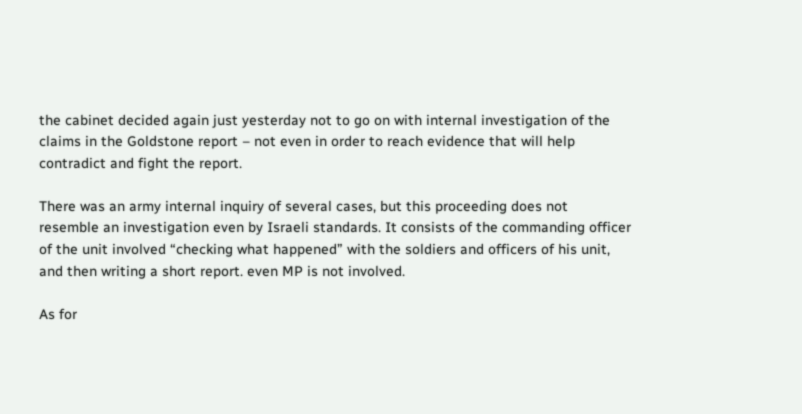the cabinet decided again just yesterday not to go on with internal investigation of the claims in the Goldstone report – not even in order to reach evidence that will help contradict and fight the report.

There was an army internal inquiry of several cases, but this proceeding does not resemble an investigation even by Israeli standards. It consists of the commanding officer of the unit involved “checking what happened” with the soldiers and officers of his unit, and then writing a short report. even MP is not involved.

As for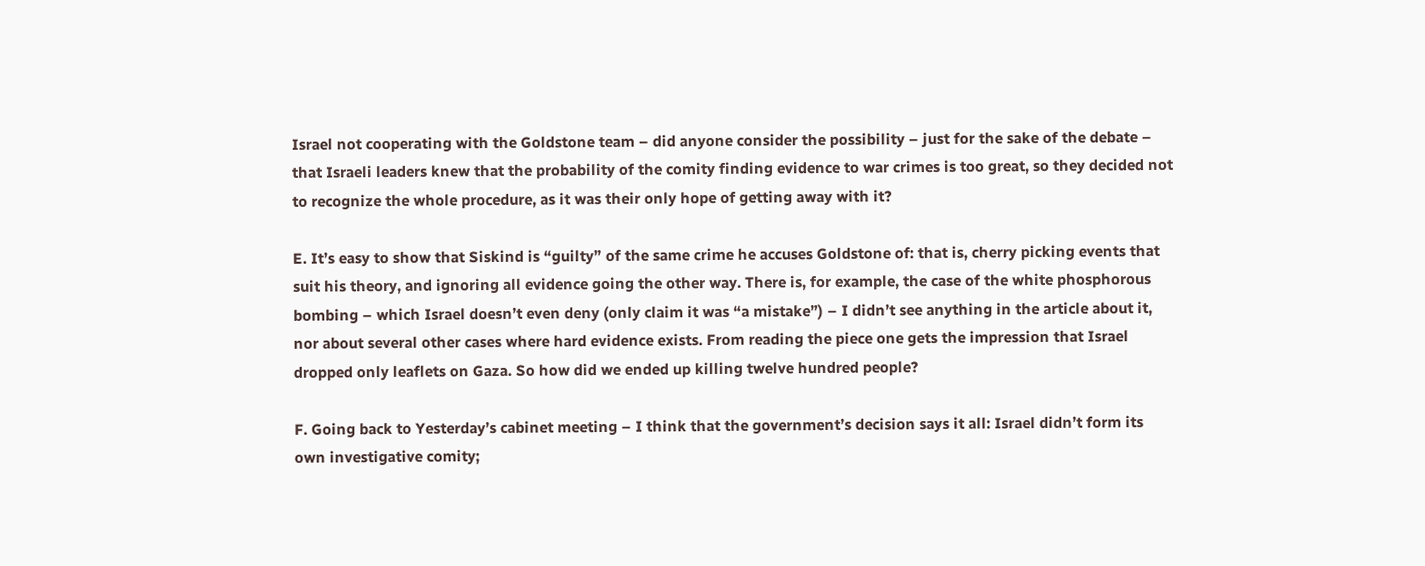Israel not cooperating with the Goldstone team – did anyone consider the possibility – just for the sake of the debate – that Israeli leaders knew that the probability of the comity finding evidence to war crimes is too great, so they decided not to recognize the whole procedure, as it was their only hope of getting away with it?

E. It’s easy to show that Siskind is “guilty” of the same crime he accuses Goldstone of: that is, cherry picking events that suit his theory, and ignoring all evidence going the other way. There is, for example, the case of the white phosphorous bombing – which Israel doesn’t even deny (only claim it was “a mistake”) – I didn’t see anything in the article about it, nor about several other cases where hard evidence exists. From reading the piece one gets the impression that Israel dropped only leaflets on Gaza. So how did we ended up killing twelve hundred people?

F. Going back to Yesterday’s cabinet meeting – I think that the government’s decision says it all: Israel didn’t form its own investigative comity;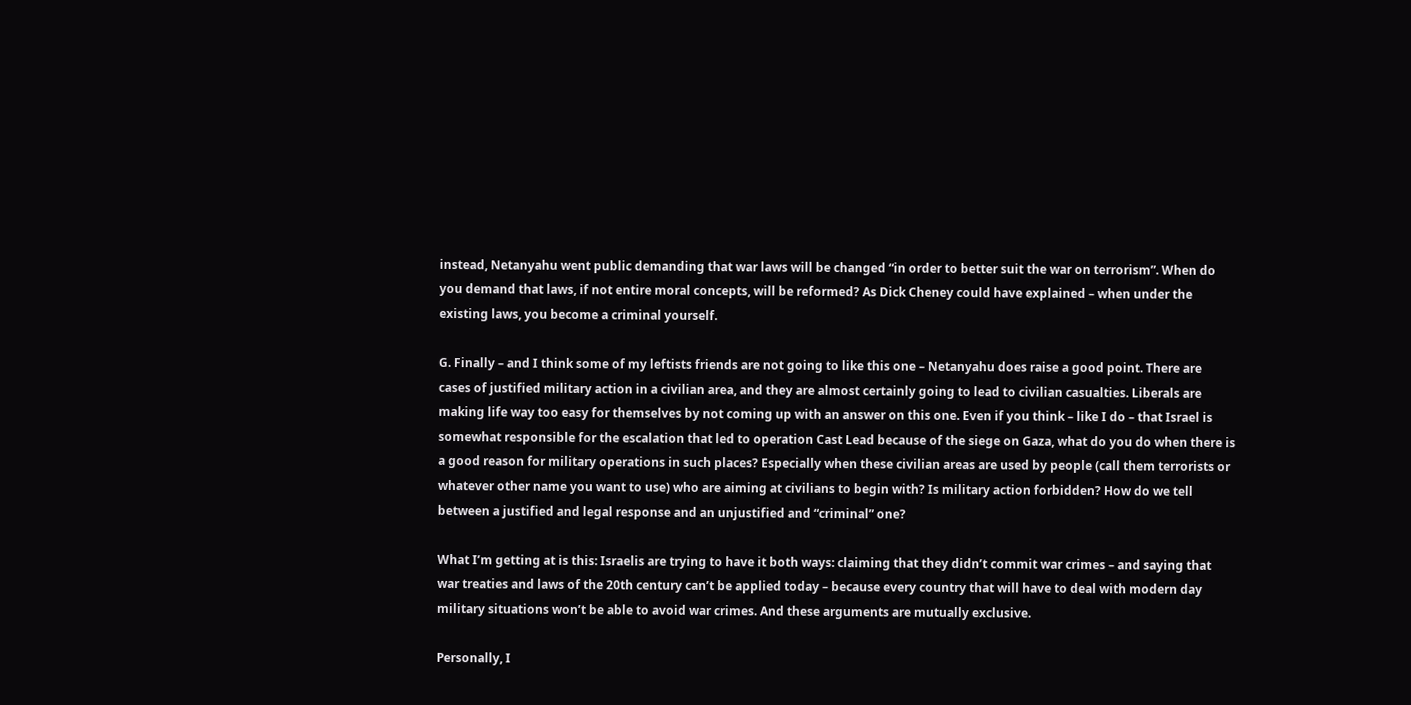instead, Netanyahu went public demanding that war laws will be changed “in order to better suit the war on terrorism”. When do you demand that laws, if not entire moral concepts, will be reformed? As Dick Cheney could have explained – when under the existing laws, you become a criminal yourself.

G. Finally – and I think some of my leftists friends are not going to like this one – Netanyahu does raise a good point. There are cases of justified military action in a civilian area, and they are almost certainly going to lead to civilian casualties. Liberals are making life way too easy for themselves by not coming up with an answer on this one. Even if you think – like I do – that Israel is somewhat responsible for the escalation that led to operation Cast Lead because of the siege on Gaza, what do you do when there is a good reason for military operations in such places? Especially when these civilian areas are used by people (call them terrorists or whatever other name you want to use) who are aiming at civilians to begin with? Is military action forbidden? How do we tell between a justified and legal response and an unjustified and “criminal” one?

What I’m getting at is this: Israelis are trying to have it both ways: claiming that they didn’t commit war crimes – and saying that war treaties and laws of the 20th century can’t be applied today – because every country that will have to deal with modern day military situations won’t be able to avoid war crimes. And these arguments are mutually exclusive.

Personally, I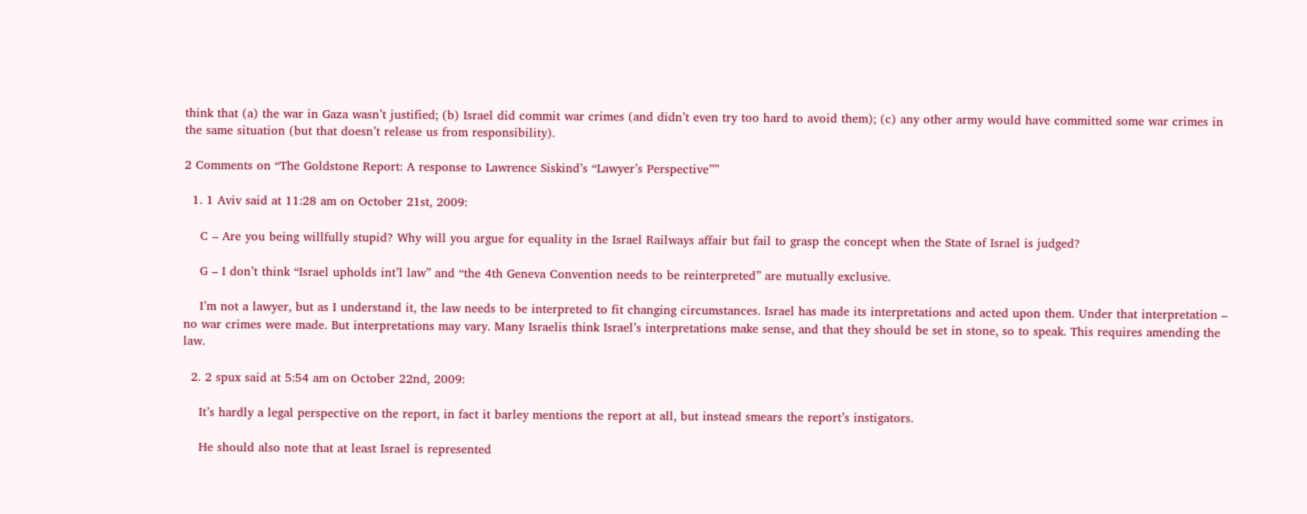think that (a) the war in Gaza wasn’t justified; (b) Israel did commit war crimes (and didn’t even try too hard to avoid them); (c) any other army would have committed some war crimes in the same situation (but that doesn’t release us from responsibility).

2 Comments on “The Goldstone Report: A response to Lawrence Siskind’s “Lawyer’s Perspective””

  1. 1 Aviv said at 11:28 am on October 21st, 2009:

    C – Are you being willfully stupid? Why will you argue for equality in the Israel Railways affair but fail to grasp the concept when the State of Israel is judged?

    G – I don’t think “Israel upholds int’l law” and “the 4th Geneva Convention needs to be reinterpreted” are mutually exclusive.

    I’m not a lawyer, but as I understand it, the law needs to be interpreted to fit changing circumstances. Israel has made its interpretations and acted upon them. Under that interpretation – no war crimes were made. But interpretations may vary. Many Israelis think Israel’s interpretations make sense, and that they should be set in stone, so to speak. This requires amending the law.

  2. 2 spux said at 5:54 am on October 22nd, 2009:

    It’s hardly a legal perspective on the report, in fact it barley mentions the report at all, but instead smears the report’s instigators.

    He should also note that at least Israel is represented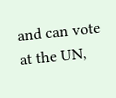and can vote at the UN,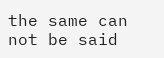the same can not be said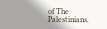of The Palestinians.